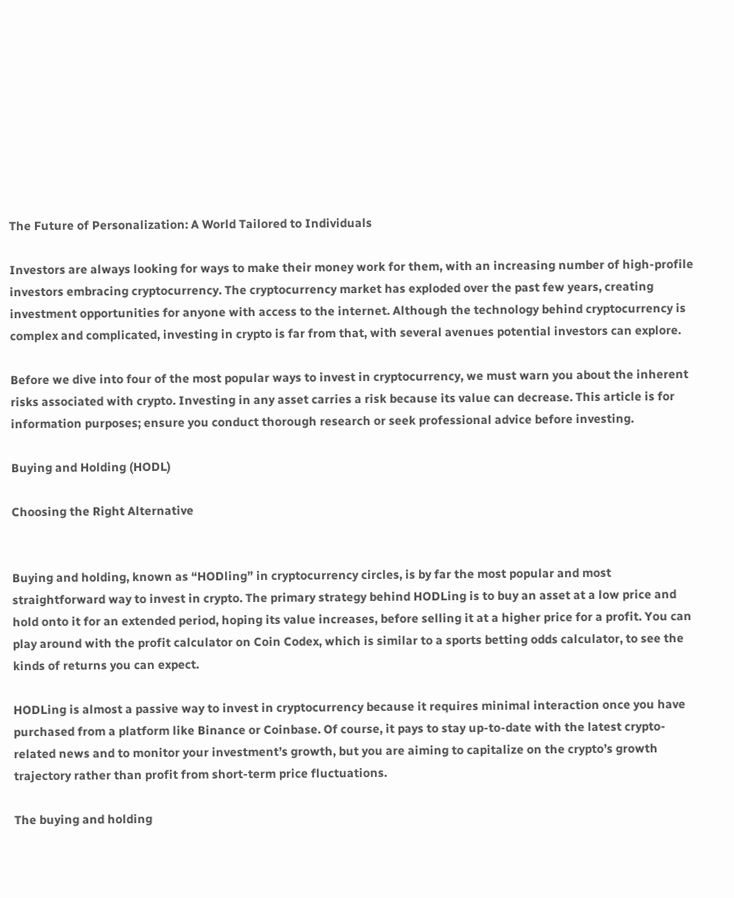The Future of Personalization: A World Tailored to Individuals

Investors are always looking for ways to make their money work for them, with an increasing number of high-profile investors embracing cryptocurrency. The cryptocurrency market has exploded over the past few years, creating investment opportunities for anyone with access to the internet. Although the technology behind cryptocurrency is complex and complicated, investing in crypto is far from that, with several avenues potential investors can explore.

Before we dive into four of the most popular ways to invest in cryptocurrency, we must warn you about the inherent risks associated with crypto. Investing in any asset carries a risk because its value can decrease. This article is for information purposes; ensure you conduct thorough research or seek professional advice before investing.

Buying and Holding (HODL)

Choosing the Right Alternative


Buying and holding, known as “HODling” in cryptocurrency circles, is by far the most popular and most straightforward way to invest in crypto. The primary strategy behind HODLing is to buy an asset at a low price and hold onto it for an extended period, hoping its value increases, before selling it at a higher price for a profit. You can play around with the profit calculator on Coin Codex, which is similar to a sports betting odds calculator, to see the kinds of returns you can expect.

HODLing is almost a passive way to invest in cryptocurrency because it requires minimal interaction once you have purchased from a platform like Binance or Coinbase. Of course, it pays to stay up-to-date with the latest crypto-related news and to monitor your investment’s growth, but you are aiming to capitalize on the crypto’s growth trajectory rather than profit from short-term price fluctuations.

The buying and holding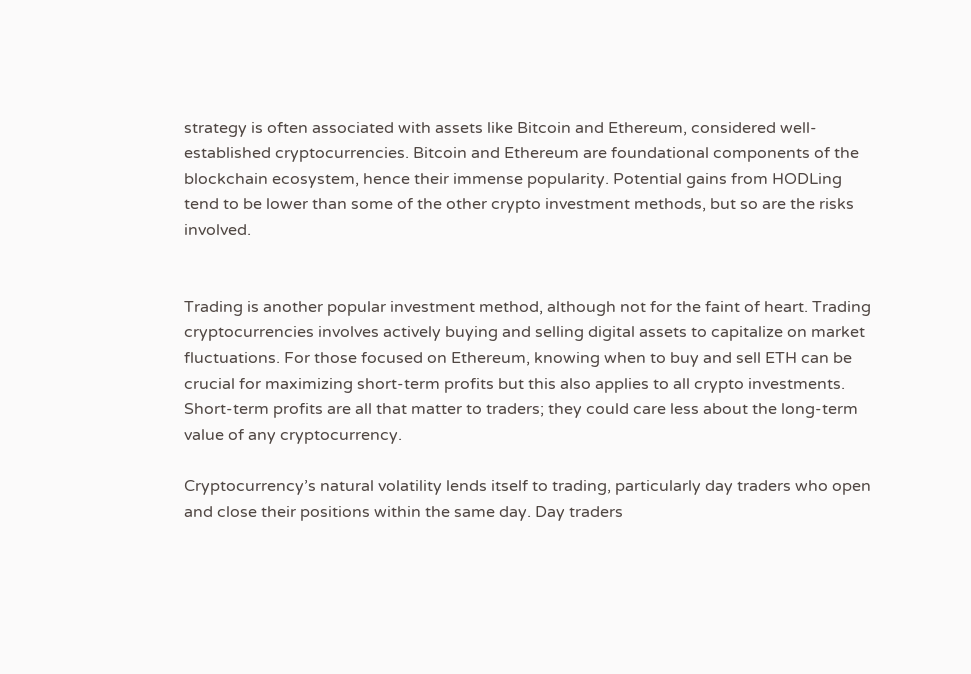strategy is often associated with assets like Bitcoin and Ethereum, considered well-established cryptocurrencies. Bitcoin and Ethereum are foundational components of the blockchain ecosystem, hence their immense popularity. Potential gains from HODLing tend to be lower than some of the other crypto investment methods, but so are the risks involved.


Trading is another popular investment method, although not for the faint of heart. Trading cryptocurrencies involves actively buying and selling digital assets to capitalize on market fluctuations. For those focused on Ethereum, knowing when to buy and sell ETH can be crucial for maximizing short-term profits but this also applies to all crypto investments. Short-term profits are all that matter to traders; they could care less about the long-term value of any cryptocurrency.

Cryptocurrency’s natural volatility lends itself to trading, particularly day traders who open and close their positions within the same day. Day traders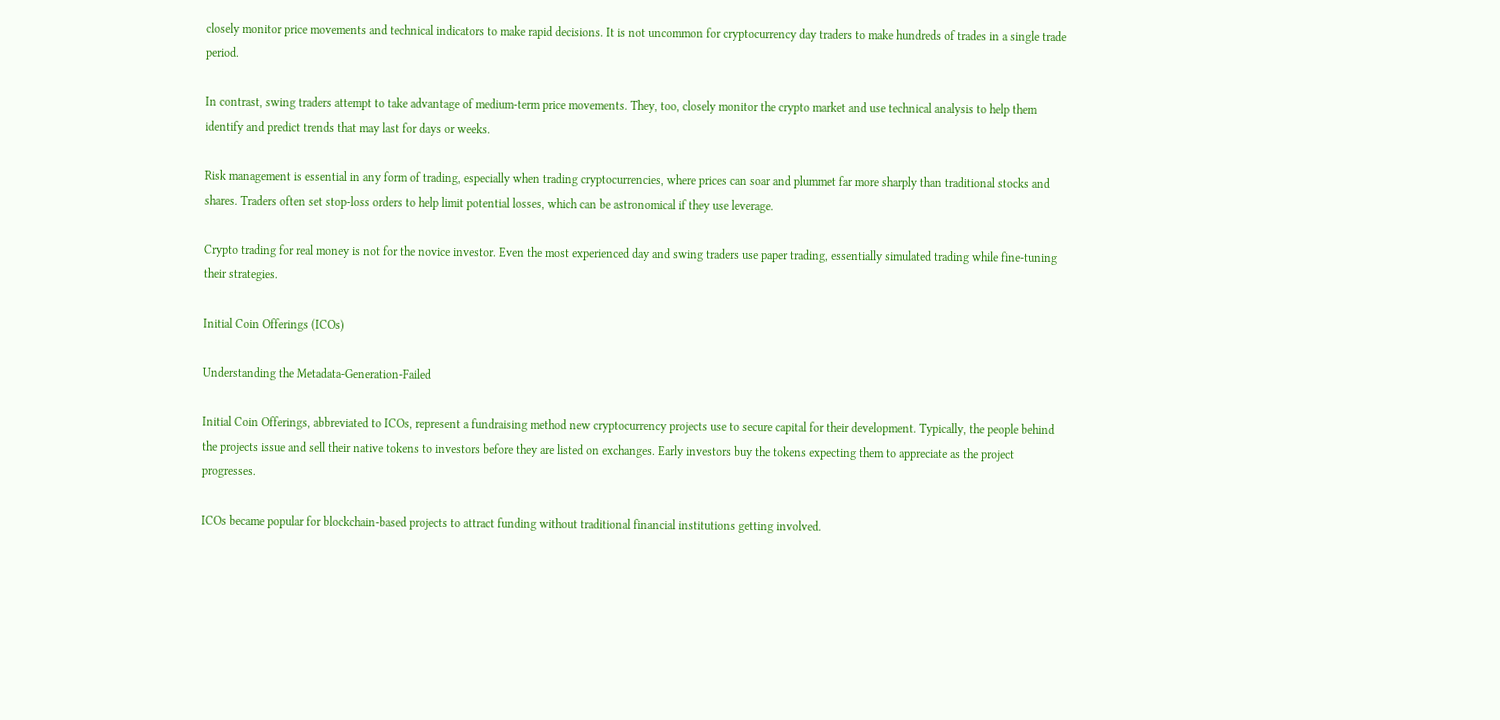closely monitor price movements and technical indicators to make rapid decisions. It is not uncommon for cryptocurrency day traders to make hundreds of trades in a single trade period.

In contrast, swing traders attempt to take advantage of medium-term price movements. They, too, closely monitor the crypto market and use technical analysis to help them identify and predict trends that may last for days or weeks.

Risk management is essential in any form of trading, especially when trading cryptocurrencies, where prices can soar and plummet far more sharply than traditional stocks and shares. Traders often set stop-loss orders to help limit potential losses, which can be astronomical if they use leverage.

Crypto trading for real money is not for the novice investor. Even the most experienced day and swing traders use paper trading, essentially simulated trading while fine-tuning their strategies.

Initial Coin Offerings (ICOs)

Understanding the Metadata-Generation-Failed

Initial Coin Offerings, abbreviated to ICOs, represent a fundraising method new cryptocurrency projects use to secure capital for their development. Typically, the people behind the projects issue and sell their native tokens to investors before they are listed on exchanges. Early investors buy the tokens expecting them to appreciate as the project progresses.

ICOs became popular for blockchain-based projects to attract funding without traditional financial institutions getting involved.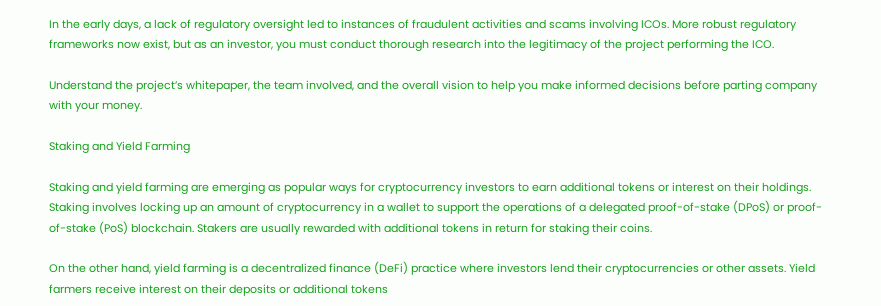In the early days, a lack of regulatory oversight led to instances of fraudulent activities and scams involving ICOs. More robust regulatory frameworks now exist, but as an investor, you must conduct thorough research into the legitimacy of the project performing the ICO.

Understand the project’s whitepaper, the team involved, and the overall vision to help you make informed decisions before parting company with your money.

Staking and Yield Farming

Staking and yield farming are emerging as popular ways for cryptocurrency investors to earn additional tokens or interest on their holdings. Staking involves locking up an amount of cryptocurrency in a wallet to support the operations of a delegated proof-of-stake (DPoS) or proof-of-stake (PoS) blockchain. Stakers are usually rewarded with additional tokens in return for staking their coins.

On the other hand, yield farming is a decentralized finance (DeFi) practice where investors lend their cryptocurrencies or other assets. Yield farmers receive interest on their deposits or additional tokens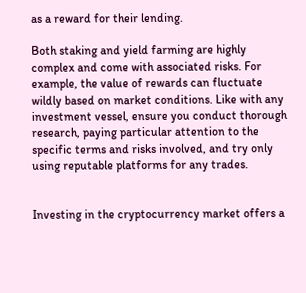as a reward for their lending.

Both staking and yield farming are highly complex and come with associated risks. For example, the value of rewards can fluctuate wildly based on market conditions. Like with any investment vessel, ensure you conduct thorough research, paying particular attention to the specific terms and risks involved, and try only using reputable platforms for any trades.


Investing in the cryptocurrency market offers a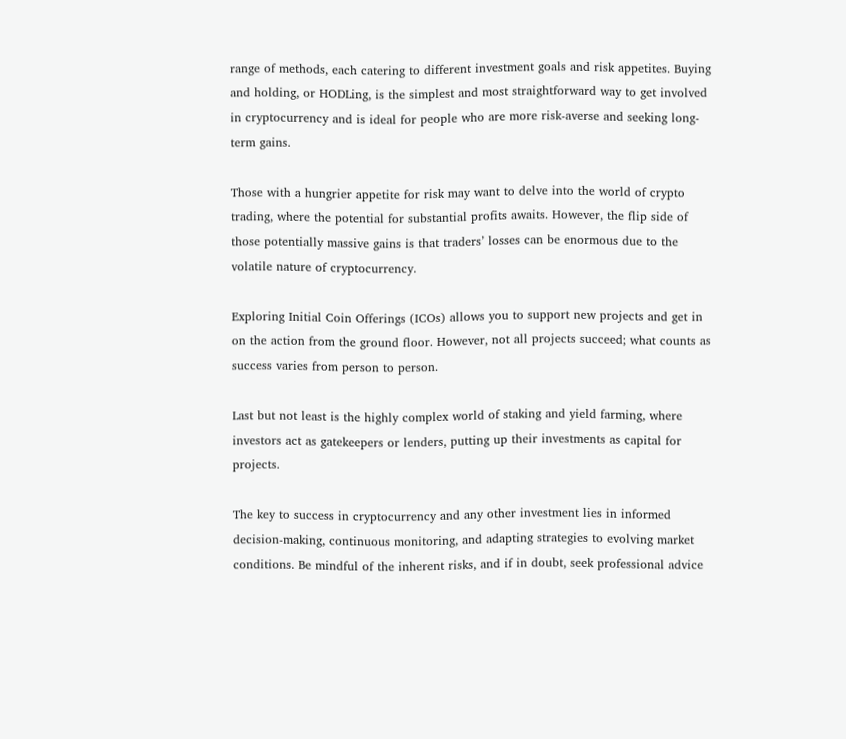range of methods, each catering to different investment goals and risk appetites. Buying and holding, or HODLing, is the simplest and most straightforward way to get involved in cryptocurrency and is ideal for people who are more risk-averse and seeking long-term gains.

Those with a hungrier appetite for risk may want to delve into the world of crypto trading, where the potential for substantial profits awaits. However, the flip side of those potentially massive gains is that traders’ losses can be enormous due to the volatile nature of cryptocurrency.

Exploring Initial Coin Offerings (ICOs) allows you to support new projects and get in on the action from the ground floor. However, not all projects succeed; what counts as success varies from person to person.

Last but not least is the highly complex world of staking and yield farming, where investors act as gatekeepers or lenders, putting up their investments as capital for projects.

The key to success in cryptocurrency and any other investment lies in informed decision-making, continuous monitoring, and adapting strategies to evolving market conditions. Be mindful of the inherent risks, and if in doubt, seek professional advice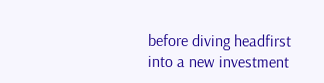before diving headfirst into a new investment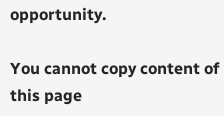opportunity.

You cannot copy content of this page